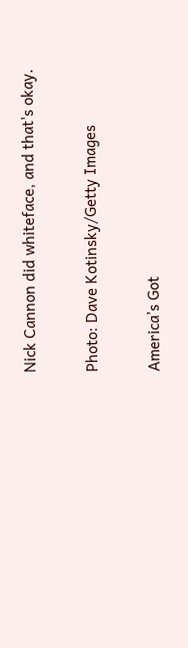Nick Cannon did whiteface, and that's okay.

Photo: Dave Kotinsky/Getty Images

America’s Got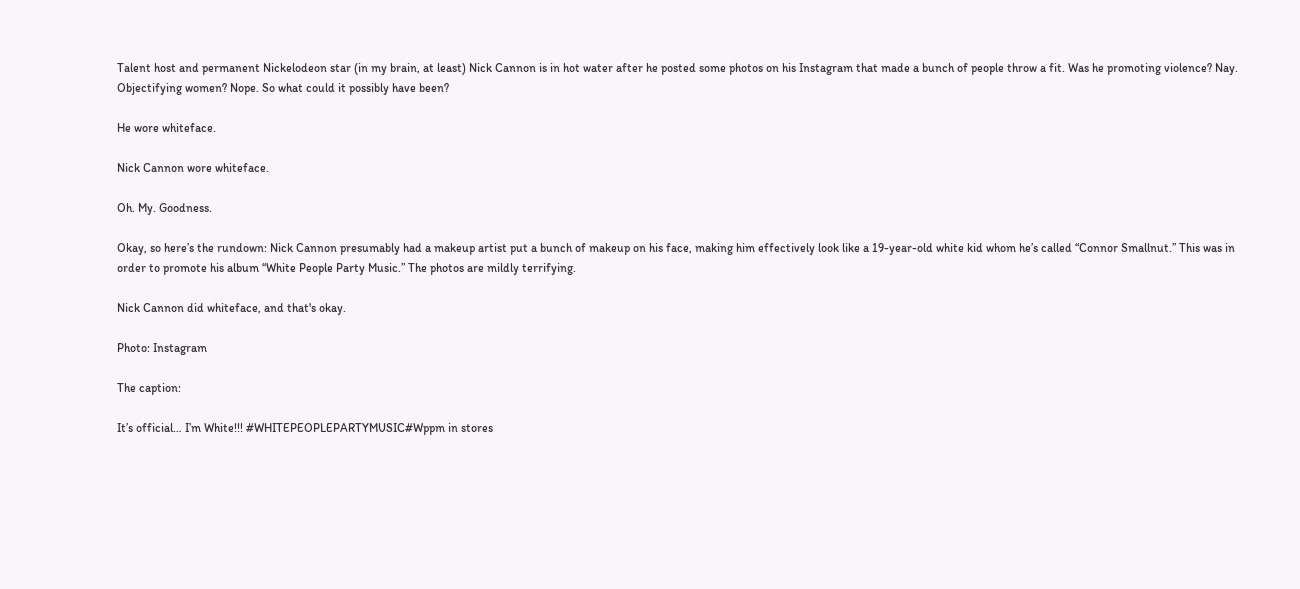Talent host and permanent Nickelodeon star (in my brain, at least) Nick Cannon is in hot water after he posted some photos on his Instagram that made a bunch of people throw a fit. Was he promoting violence? Nay. Objectifying women? Nope. So what could it possibly have been?

He wore whiteface.

Nick Cannon wore whiteface.

Oh. My. Goodness.

Okay, so here’s the rundown: Nick Cannon presumably had a makeup artist put a bunch of makeup on his face, making him effectively look like a 19-year-old white kid whom he’s called “Connor Smallnut.” This was in order to promote his album “White People Party Music.” The photos are mildly terrifying.

Nick Cannon did whiteface, and that's okay.

Photo: Instagram

The caption:

It’s official… I’m White!!! #WHITEPEOPLEPARTYMUSIC#Wppm in stores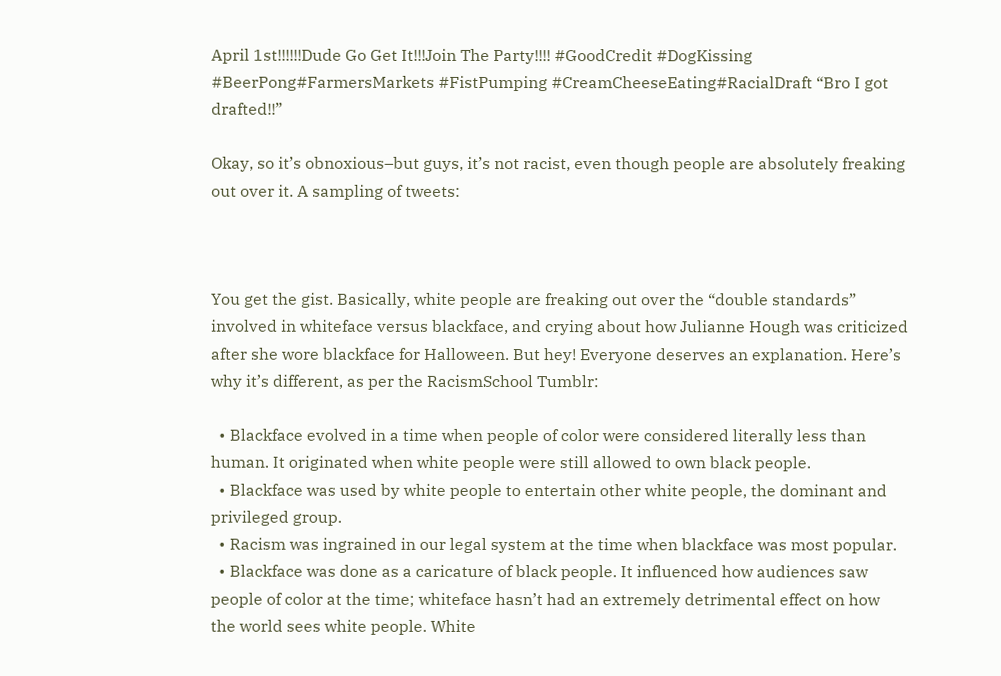April 1st!!!!!!Dude Go Get It!!!Join The Party!!!! #GoodCredit #DogKissing #BeerPong#FarmersMarkets #FistPumping #CreamCheeseEating#RacialDraft “Bro I got drafted!!”

Okay, so it’s obnoxious–but guys, it’s not racist, even though people are absolutely freaking out over it. A sampling of tweets:



You get the gist. Basically, white people are freaking out over the “double standards” involved in whiteface versus blackface, and crying about how Julianne Hough was criticized after she wore blackface for Halloween. But hey! Everyone deserves an explanation. Here’s why it’s different, as per the RacismSchool Tumblr:

  • Blackface evolved in a time when people of color were considered literally less than human. It originated when white people were still allowed to own black people.
  • Blackface was used by white people to entertain other white people, the dominant and privileged group.
  • Racism was ingrained in our legal system at the time when blackface was most popular.
  • Blackface was done as a caricature of black people. It influenced how audiences saw people of color at the time; whiteface hasn’t had an extremely detrimental effect on how the world sees white people. White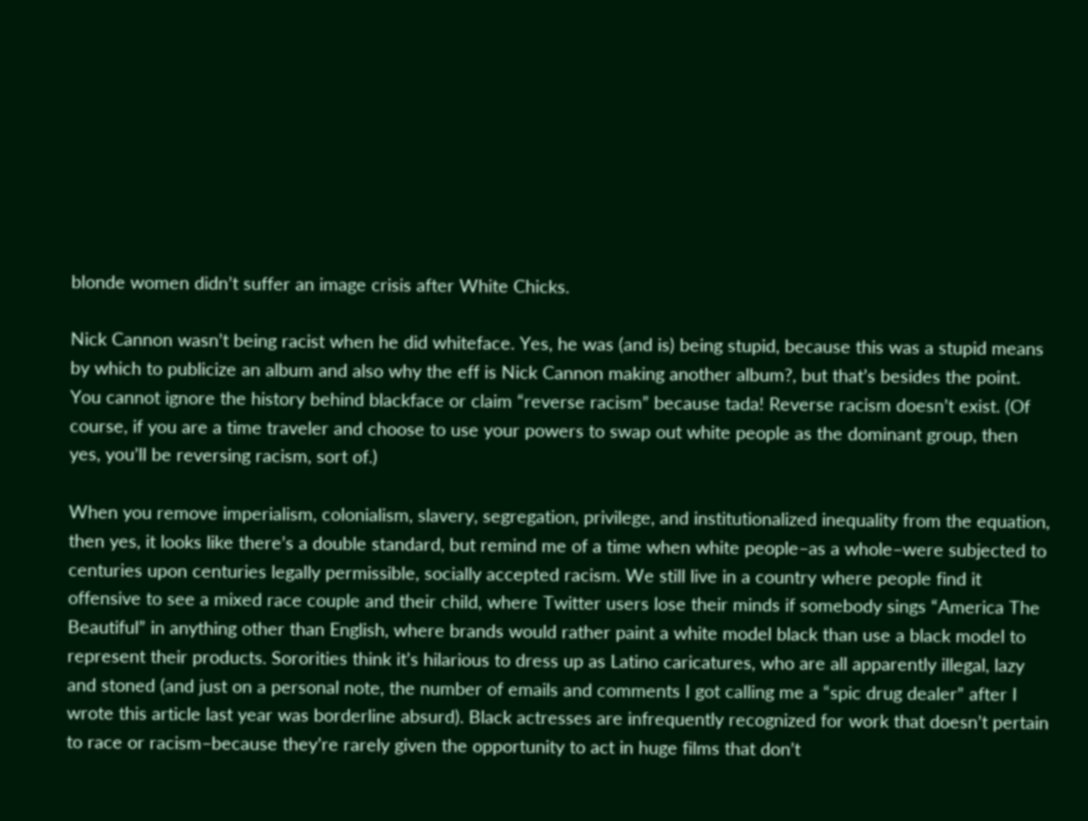blonde women didn’t suffer an image crisis after White Chicks.

Nick Cannon wasn’t being racist when he did whiteface. Yes, he was (and is) being stupid, because this was a stupid means by which to publicize an album and also why the eff is Nick Cannon making another album?, but that’s besides the point. You cannot ignore the history behind blackface or claim “reverse racism” because tada! Reverse racism doesn’t exist. (Of course, if you are a time traveler and choose to use your powers to swap out white people as the dominant group, then yes, you’ll be reversing racism, sort of.)

When you remove imperialism, colonialism, slavery, segregation, privilege, and institutionalized inequality from the equation, then yes, it looks like there’s a double standard, but remind me of a time when white people–as a whole–were subjected to centuries upon centuries legally permissible, socially accepted racism. We still live in a country where people find it offensive to see a mixed race couple and their child, where Twitter users lose their minds if somebody sings “America The Beautiful” in anything other than English, where brands would rather paint a white model black than use a black model to represent their products. Sororities think it’s hilarious to dress up as Latino caricatures, who are all apparently illegal, lazy and stoned (and just on a personal note, the number of emails and comments I got calling me a “spic drug dealer” after I wrote this article last year was borderline absurd). Black actresses are infrequently recognized for work that doesn’t pertain to race or racism–because they’re rarely given the opportunity to act in huge films that don’t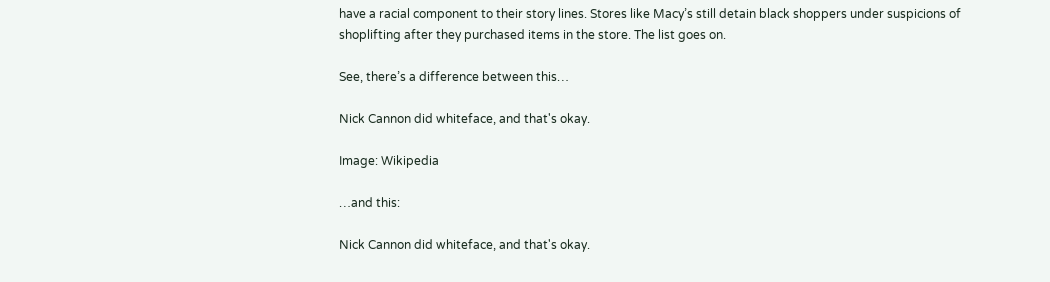have a racial component to their story lines. Stores like Macy’s still detain black shoppers under suspicions of shoplifting after they purchased items in the store. The list goes on.

See, there’s a difference between this…

Nick Cannon did whiteface, and that's okay.

Image: Wikipedia

…and this:

Nick Cannon did whiteface, and that's okay.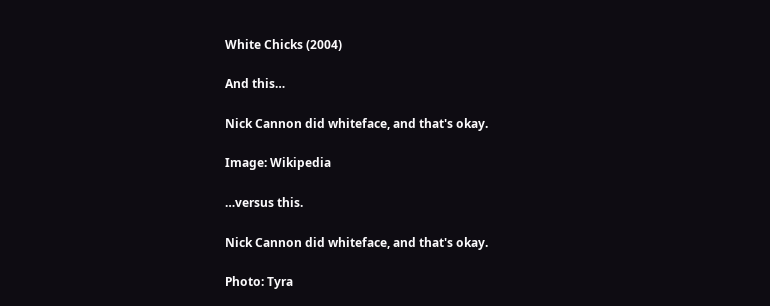White Chicks (2004)

And this…

Nick Cannon did whiteface, and that's okay.

Image: Wikipedia

…versus this.

Nick Cannon did whiteface, and that's okay.

Photo: Tyra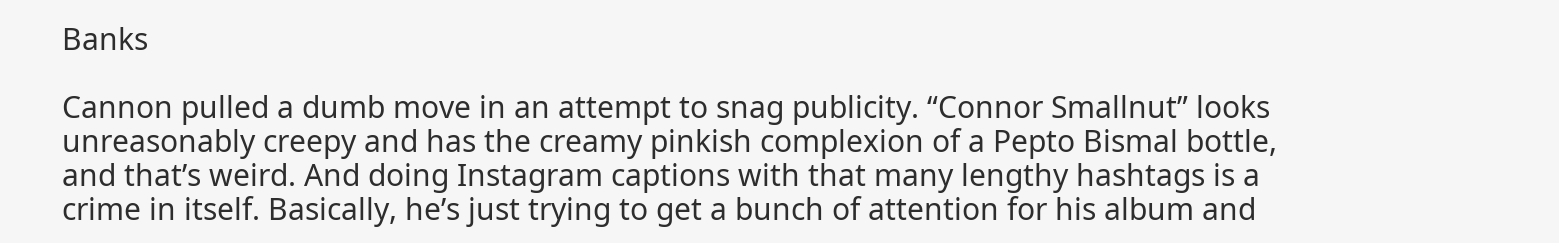Banks

Cannon pulled a dumb move in an attempt to snag publicity. “Connor Smallnut” looks unreasonably creepy and has the creamy pinkish complexion of a Pepto Bismal bottle, and that’s weird. And doing Instagram captions with that many lengthy hashtags is a crime in itself. Basically, he’s just trying to get a bunch of attention for his album and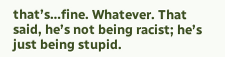that’s…fine. Whatever. That said, he’s not being racist; he’s just being stupid.